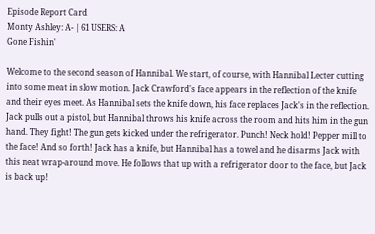Episode Report Card
Monty Ashley: A- | 61 USERS: A
Gone Fishin'

Welcome to the second season of Hannibal. We start, of course, with Hannibal Lecter cutting into some meat in slow motion. Jack Crawford's face appears in the reflection of the knife and their eyes meet. As Hannibal sets the knife down, his face replaces Jack's in the reflection. Jack pulls out a pistol, but Hannibal throws his knife across the room and hits him in the gun hand. They fight! The gun gets kicked under the refrigerator. Punch! Neck hold! Pepper mill to the face! And so forth! Jack has a knife, but Hannibal has a towel and he disarms Jack with this neat wrap-around move. He follows that up with a refrigerator door to the face, but Jack is back up!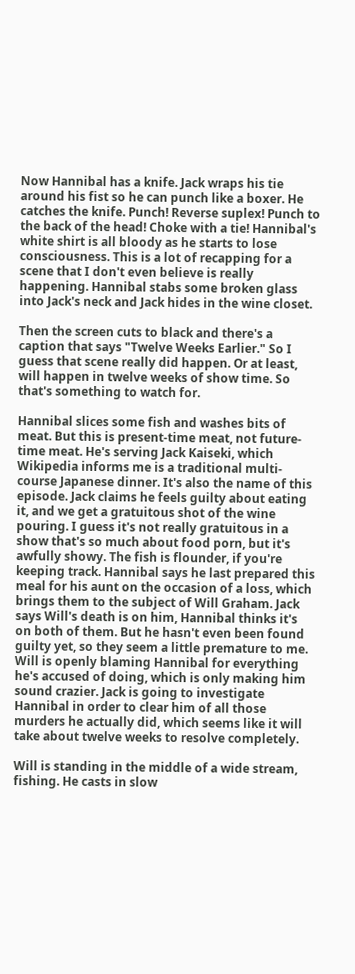Now Hannibal has a knife. Jack wraps his tie around his fist so he can punch like a boxer. He catches the knife. Punch! Reverse suplex! Punch to the back of the head! Choke with a tie! Hannibal's white shirt is all bloody as he starts to lose consciousness. This is a lot of recapping for a scene that I don't even believe is really happening. Hannibal stabs some broken glass into Jack's neck and Jack hides in the wine closet.

Then the screen cuts to black and there's a caption that says "Twelve Weeks Earlier." So I guess that scene really did happen. Or at least, will happen in twelve weeks of show time. So that's something to watch for.

Hannibal slices some fish and washes bits of meat. But this is present-time meat, not future-time meat. He's serving Jack Kaiseki, which Wikipedia informs me is a traditional multi-course Japanese dinner. It's also the name of this episode. Jack claims he feels guilty about eating it, and we get a gratuitous shot of the wine pouring. I guess it's not really gratuitous in a show that's so much about food porn, but it's awfully showy. The fish is flounder, if you're keeping track. Hannibal says he last prepared this meal for his aunt on the occasion of a loss, which brings them to the subject of Will Graham. Jack says Will's death is on him, Hannibal thinks it's on both of them. But he hasn't even been found guilty yet, so they seem a little premature to me. Will is openly blaming Hannibal for everything he's accused of doing, which is only making him sound crazier. Jack is going to investigate Hannibal in order to clear him of all those murders he actually did, which seems like it will take about twelve weeks to resolve completely.

Will is standing in the middle of a wide stream, fishing. He casts in slow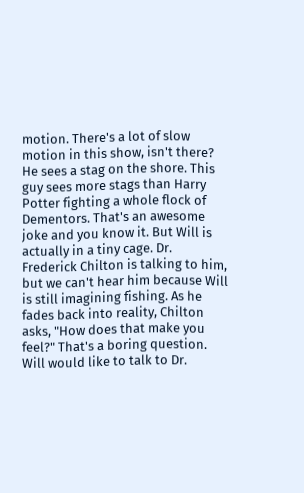motion. There's a lot of slow motion in this show, isn't there? He sees a stag on the shore. This guy sees more stags than Harry Potter fighting a whole flock of Dementors. That's an awesome joke and you know it. But Will is actually in a tiny cage. Dr. Frederick Chilton is talking to him, but we can't hear him because Will is still imagining fishing. As he fades back into reality, Chilton asks, "How does that make you feel?" That's a boring question. Will would like to talk to Dr.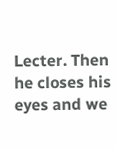Lecter. Then he closes his eyes and we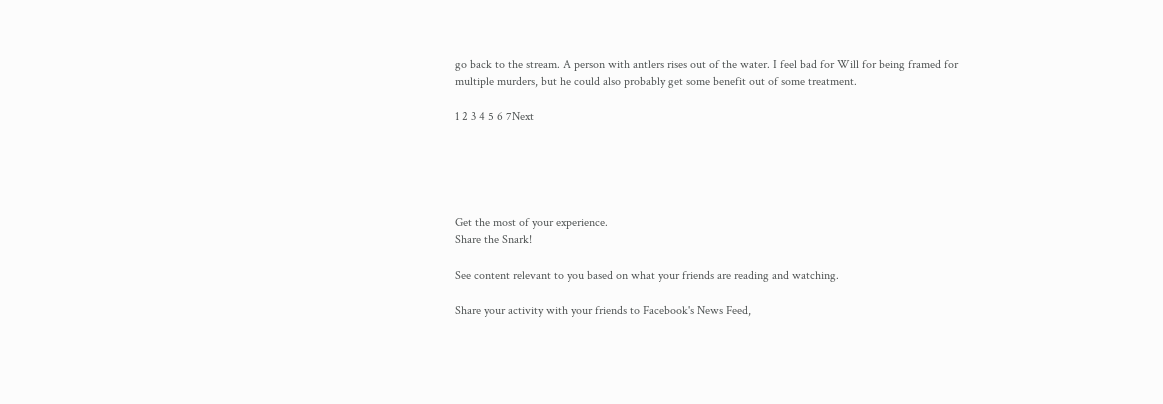go back to the stream. A person with antlers rises out of the water. I feel bad for Will for being framed for multiple murders, but he could also probably get some benefit out of some treatment.

1 2 3 4 5 6 7Next





Get the most of your experience.
Share the Snark!

See content relevant to you based on what your friends are reading and watching.

Share your activity with your friends to Facebook's News Feed,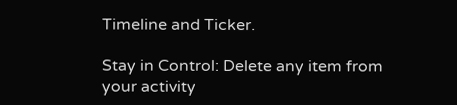Timeline and Ticker.

Stay in Control: Delete any item from your activity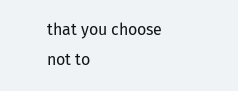that you choose not to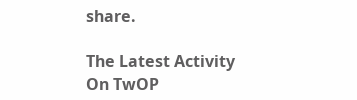share.

The Latest Activity On TwOP